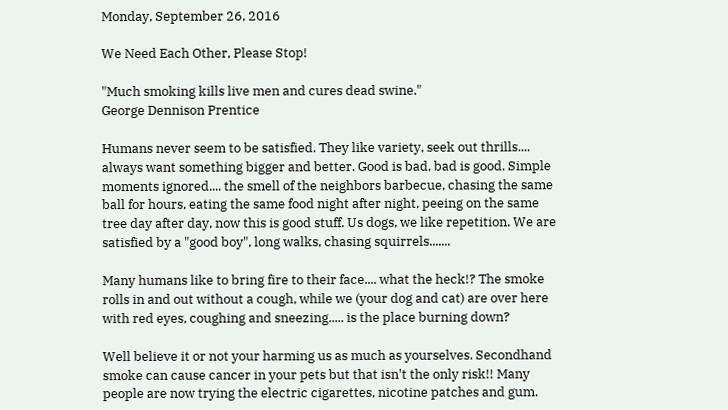Monday, September 26, 2016

We Need Each Other, Please Stop!

"Much smoking kills live men and cures dead swine."
George Dennison Prentice

Humans never seem to be satisfied. They like variety, seek out thrills.... always want something bigger and better. Good is bad, bad is good. Simple moments ignored.... the smell of the neighbors barbecue, chasing the same ball for hours, eating the same food night after night, peeing on the same tree day after day, now this is good stuff. Us dogs, we like repetition. We are satisfied by a "good boy", long walks, chasing squirrels.......

Many humans like to bring fire to their face.... what the heck!? The smoke rolls in and out without a cough, while we (your dog and cat) are over here with red eyes, coughing and sneezing..... is the place burning down?

Well believe it or not your harming us as much as yourselves. Secondhand smoke can cause cancer in your pets but that isn't the only risk!! Many people are now trying the electric cigarettes, nicotine patches and gum.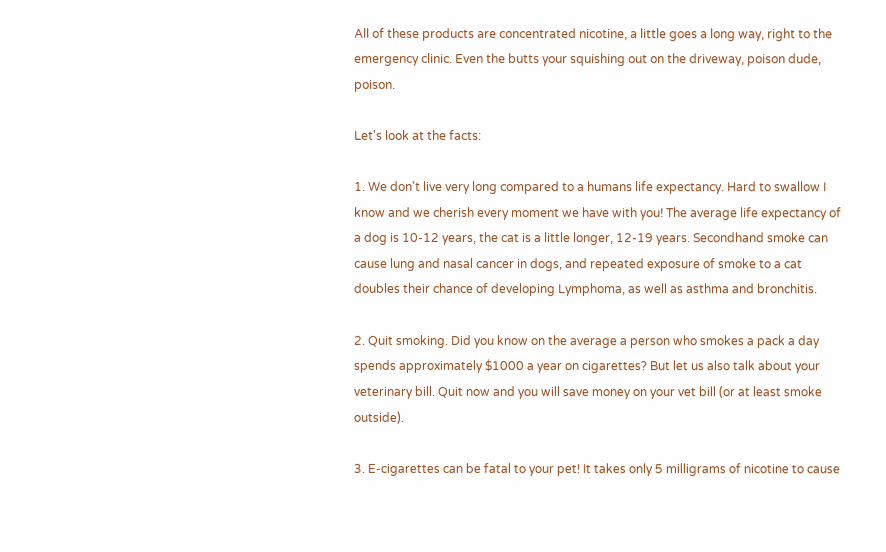All of these products are concentrated nicotine, a little goes a long way, right to the emergency clinic. Even the butts your squishing out on the driveway, poison dude, poison.

Let's look at the facts:

1. We don't live very long compared to a humans life expectancy. Hard to swallow I know and we cherish every moment we have with you! The average life expectancy of a dog is 10-12 years, the cat is a little longer, 12-19 years. Secondhand smoke can cause lung and nasal cancer in dogs, and repeated exposure of smoke to a cat doubles their chance of developing Lymphoma, as well as asthma and bronchitis.

2. Quit smoking. Did you know on the average a person who smokes a pack a day spends approximately $1000 a year on cigarettes? But let us also talk about your veterinary bill. Quit now and you will save money on your vet bill (or at least smoke outside).

3. E-cigarettes can be fatal to your pet! It takes only 5 milligrams of nicotine to cause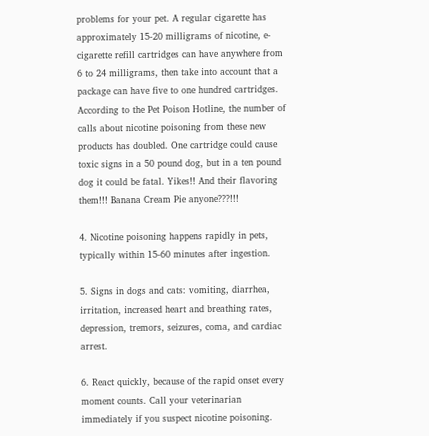problems for your pet. A regular cigarette has approximately 15-20 milligrams of nicotine, e-cigarette refill cartridges can have anywhere from 6 to 24 milligrams, then take into account that a package can have five to one hundred cartridges. According to the Pet Poison Hotline, the number of calls about nicotine poisoning from these new products has doubled. One cartridge could cause toxic signs in a 50 pound dog, but in a ten pound dog it could be fatal. Yikes!! And their flavoring them!!! Banana Cream Pie anyone???!!!

4. Nicotine poisoning happens rapidly in pets, typically within 15-60 minutes after ingestion.

5. Signs in dogs and cats: vomiting, diarrhea, irritation, increased heart and breathing rates, depression, tremors, seizures, coma, and cardiac arrest.

6. React quickly, because of the rapid onset every moment counts. Call your veterinarian immediately if you suspect nicotine poisoning.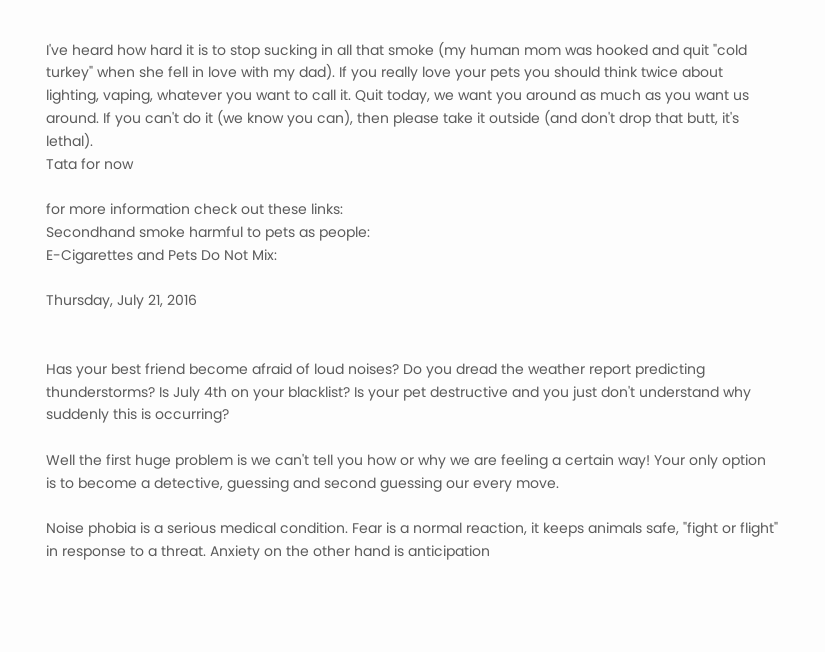I've heard how hard it is to stop sucking in all that smoke (my human mom was hooked and quit "cold turkey" when she fell in love with my dad). If you really love your pets you should think twice about lighting, vaping, whatever you want to call it. Quit today, we want you around as much as you want us around. If you can't do it (we know you can), then please take it outside (and don't drop that butt, it's lethal).
Tata for now

for more information check out these links:
Secondhand smoke harmful to pets as people:
E-Cigarettes and Pets Do Not Mix:

Thursday, July 21, 2016


Has your best friend become afraid of loud noises? Do you dread the weather report predicting thunderstorms? Is July 4th on your blacklist? Is your pet destructive and you just don't understand why suddenly this is occurring?

Well the first huge problem is we can't tell you how or why we are feeling a certain way! Your only option is to become a detective, guessing and second guessing our every move.

Noise phobia is a serious medical condition. Fear is a normal reaction, it keeps animals safe, "fight or flight" in response to a threat. Anxiety on the other hand is anticipation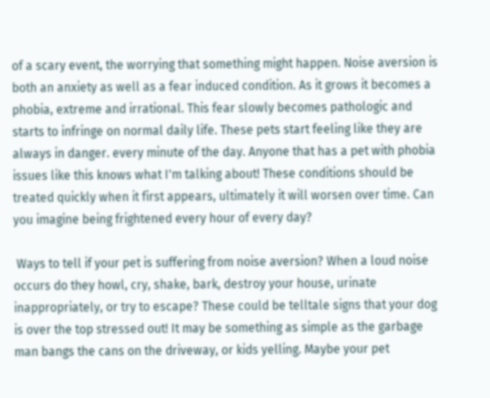of a scary event, the worrying that something might happen. Noise aversion is both an anxiety as well as a fear induced condition. As it grows it becomes a phobia, extreme and irrational. This fear slowly becomes pathologic and starts to infringe on normal daily life. These pets start feeling like they are always in danger. every minute of the day. Anyone that has a pet with phobia issues like this knows what I'm talking about! These conditions should be treated quickly when it first appears, ultimately it will worsen over time. Can you imagine being frightened every hour of every day?

 Ways to tell if your pet is suffering from noise aversion? When a loud noise occurs do they howl, cry, shake, bark, destroy your house, urinate inappropriately, or try to escape? These could be telltale signs that your dog is over the top stressed out! It may be something as simple as the garbage man bangs the cans on the driveway, or kids yelling. Maybe your pet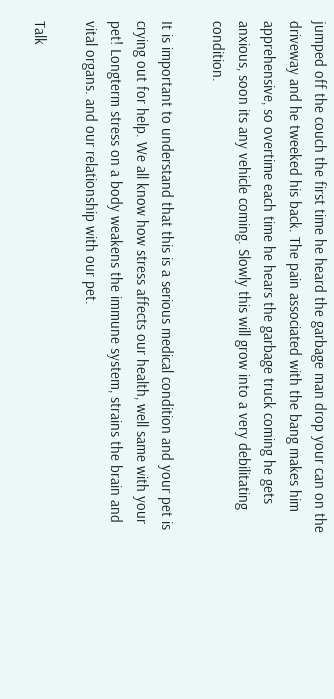jumped off the couch the first time he heard the garbage man drop your can on the driveway and he tweeked his back. The pain associated with the bang makes him apprehensive, so overtime each time he hears the garbage truck coming he gets anxious, soon its any vehicle coming. Slowly this will grow into a very debilitating condition.

It is important to understand that this is a serious medical condition and your pet is crying out for help. We all know how stress affects our health, well same with your pet! Longterm stress on a body weakens the immune system, strains the brain and vital organs. and our relationship with our pet.

Talk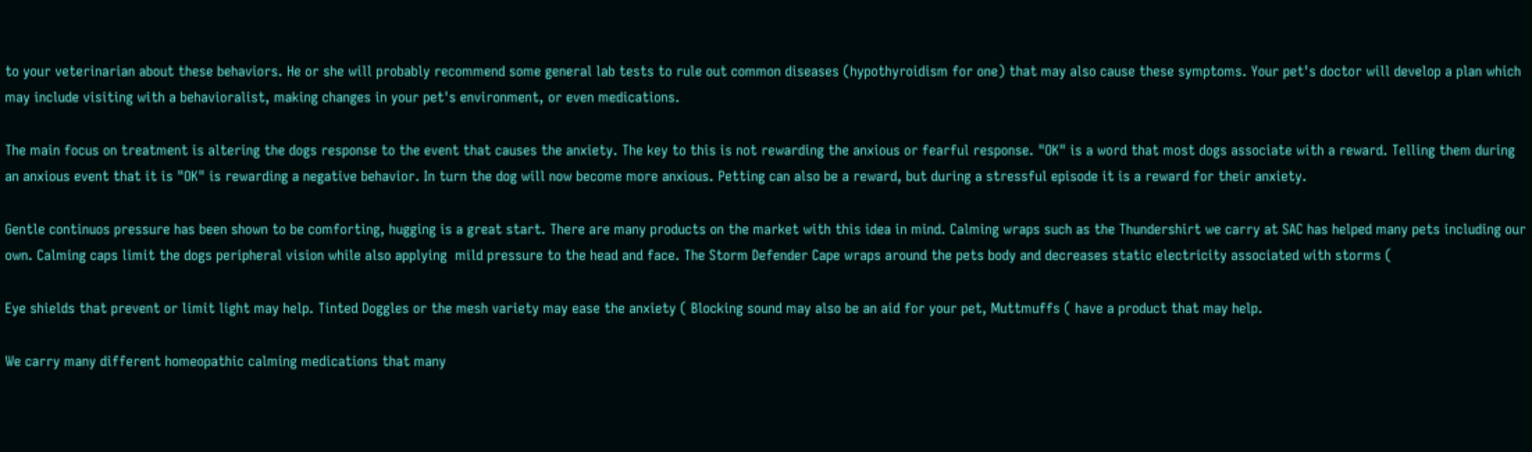to your veterinarian about these behaviors. He or she will probably recommend some general lab tests to rule out common diseases (hypothyroidism for one) that may also cause these symptoms. Your pet's doctor will develop a plan which may include visiting with a behavioralist, making changes in your pet's environment, or even medications.

The main focus on treatment is altering the dogs response to the event that causes the anxiety. The key to this is not rewarding the anxious or fearful response. "OK" is a word that most dogs associate with a reward. Telling them during an anxious event that it is "OK" is rewarding a negative behavior. In turn the dog will now become more anxious. Petting can also be a reward, but during a stressful episode it is a reward for their anxiety.

Gentle continuos pressure has been shown to be comforting, hugging is a great start. There are many products on the market with this idea in mind. Calming wraps such as the Thundershirt we carry at SAC has helped many pets including our own. Calming caps limit the dogs peripheral vision while also applying  mild pressure to the head and face. The Storm Defender Cape wraps around the pets body and decreases static electricity associated with storms (

Eye shields that prevent or limit light may help. Tinted Doggles or the mesh variety may ease the anxiety ( Blocking sound may also be an aid for your pet, Muttmuffs ( have a product that may help.

We carry many different homeopathic calming medications that many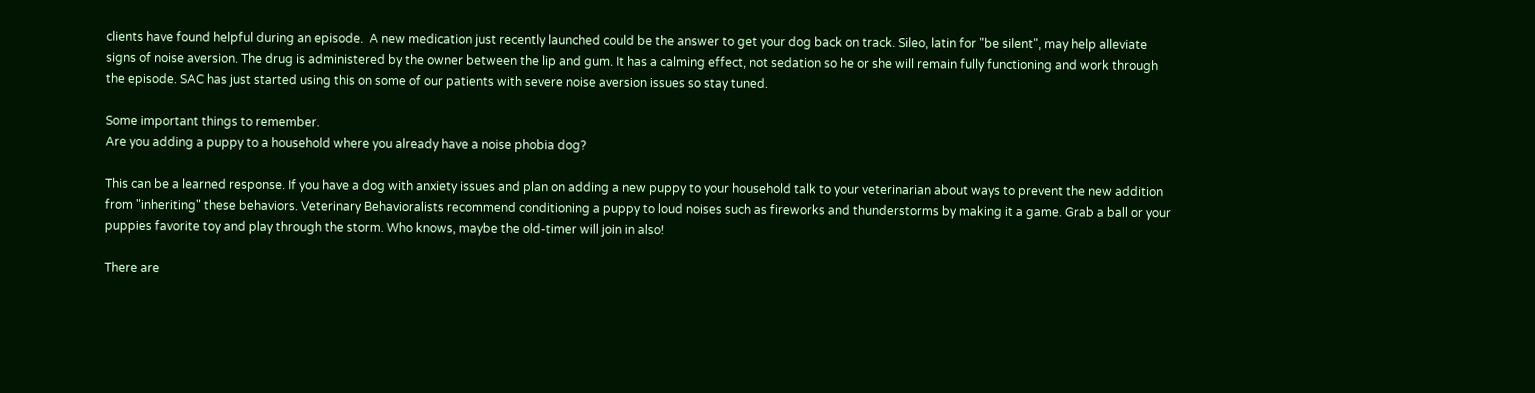clients have found helpful during an episode.  A new medication just recently launched could be the answer to get your dog back on track. Sileo, latin for "be silent", may help alleviate signs of noise aversion. The drug is administered by the owner between the lip and gum. It has a calming effect, not sedation so he or she will remain fully functioning and work through the episode. SAC has just started using this on some of our patients with severe noise aversion issues so stay tuned.

Some important things to remember.
Are you adding a puppy to a household where you already have a noise phobia dog?

This can be a learned response. If you have a dog with anxiety issues and plan on adding a new puppy to your household talk to your veterinarian about ways to prevent the new addition from "inheriting" these behaviors. Veterinary Behavioralists recommend conditioning a puppy to loud noises such as fireworks and thunderstorms by making it a game. Grab a ball or your puppies favorite toy and play through the storm. Who knows, maybe the old-timer will join in also!

There are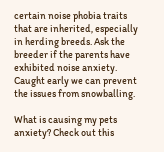certain noise phobia traits that are inherited, especially in herding breeds. Ask the breeder if the parents have exhibited noise anxiety. Caught early we can prevent the issues from snowballing.

What is causing my pets anxiety? Check out this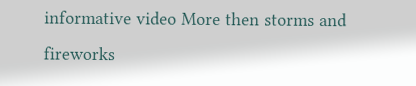informative video More then storms and fireworks